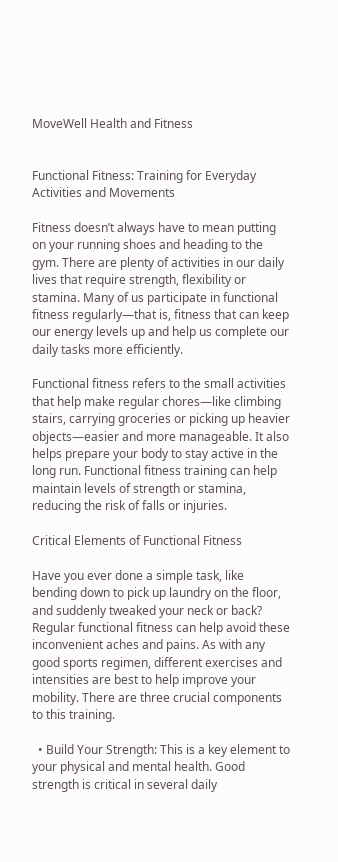MoveWell Health and Fitness


Functional Fitness: Training for Everyday Activities and Movements

Fitness doesn’t always have to mean putting on your running shoes and heading to the gym. There are plenty of activities in our daily lives that require strength, flexibility or stamina. Many of us participate in functional fitness regularly—that is, fitness that can keep our energy levels up and help us complete our daily tasks more efficiently.

Functional fitness refers to the small activities that help make regular chores—like climbing stairs, carrying groceries or picking up heavier objects—easier and more manageable. It also helps prepare your body to stay active in the long run. Functional fitness training can help maintain levels of strength or stamina, reducing the risk of falls or injuries.

Critical Elements of Functional Fitness

Have you ever done a simple task, like bending down to pick up laundry on the floor, and suddenly tweaked your neck or back? Regular functional fitness can help avoid these inconvenient aches and pains. As with any good sports regimen, different exercises and intensities are best to help improve your mobility. There are three crucial components to this training.

  • Build Your Strength: This is a key element to your physical and mental health. Good strength is critical in several daily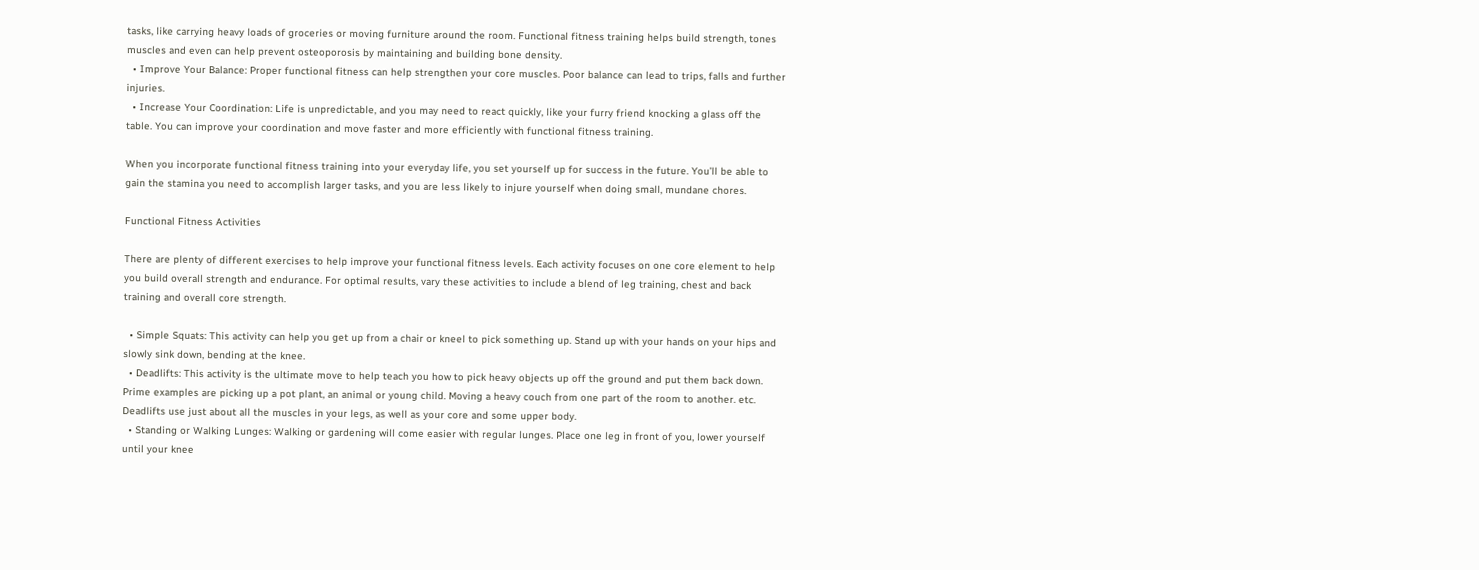tasks, like carrying heavy loads of groceries or moving furniture around the room. Functional fitness training helps build strength, tones muscles and even can help prevent osteoporosis by maintaining and building bone density.
  • Improve Your Balance: Proper functional fitness can help strengthen your core muscles. Poor balance can lead to trips, falls and further injuries.
  • Increase Your Coordination: Life is unpredictable, and you may need to react quickly, like your furry friend knocking a glass off the table. You can improve your coordination and move faster and more efficiently with functional fitness training.

When you incorporate functional fitness training into your everyday life, you set yourself up for success in the future. You’ll be able to gain the stamina you need to accomplish larger tasks, and you are less likely to injure yourself when doing small, mundane chores.

Functional Fitness Activities

There are plenty of different exercises to help improve your functional fitness levels. Each activity focuses on one core element to help you build overall strength and endurance. For optimal results, vary these activities to include a blend of leg training, chest and back training and overall core strength.

  • Simple Squats: This activity can help you get up from a chair or kneel to pick something up. Stand up with your hands on your hips and slowly sink down, bending at the knee.
  • Deadlifts: This activity is the ultimate move to help teach you how to pick heavy objects up off the ground and put them back down. Prime examples are picking up a pot plant, an animal or young child. Moving a heavy couch from one part of the room to another. etc. Deadlifts use just about all the muscles in your legs, as well as your core and some upper body.
  • Standing or Walking Lunges: Walking or gardening will come easier with regular lunges. Place one leg in front of you, lower yourself until your knee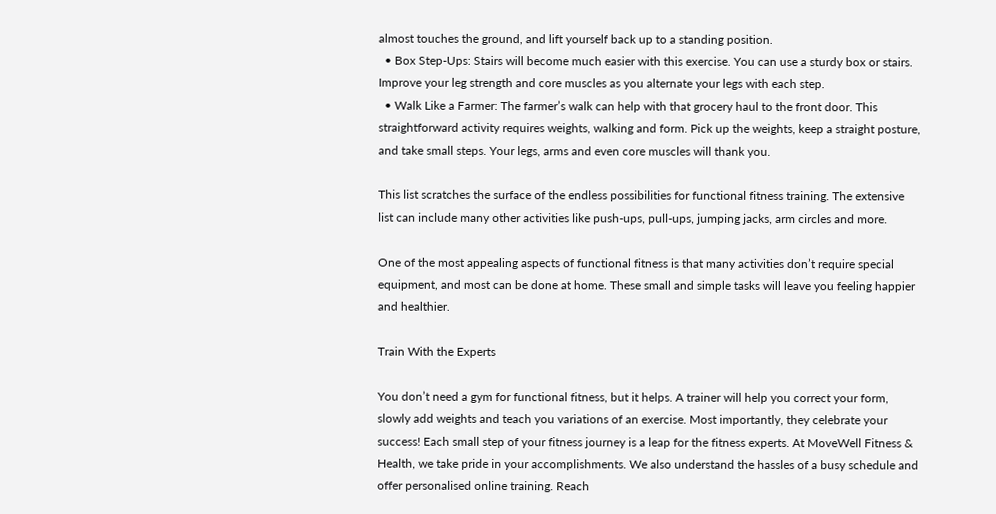almost touches the ground, and lift yourself back up to a standing position.
  • Box Step-Ups: Stairs will become much easier with this exercise. You can use a sturdy box or stairs. Improve your leg strength and core muscles as you alternate your legs with each step.
  • Walk Like a Farmer: The farmer’s walk can help with that grocery haul to the front door. This straightforward activity requires weights, walking and form. Pick up the weights, keep a straight posture, and take small steps. Your legs, arms and even core muscles will thank you.

This list scratches the surface of the endless possibilities for functional fitness training. The extensive list can include many other activities like push-ups, pull-ups, jumping jacks, arm circles and more.

One of the most appealing aspects of functional fitness is that many activities don’t require special equipment, and most can be done at home. These small and simple tasks will leave you feeling happier and healthier.

Train With the Experts

You don’t need a gym for functional fitness, but it helps. A trainer will help you correct your form, slowly add weights and teach you variations of an exercise. Most importantly, they celebrate your success! Each small step of your fitness journey is a leap for the fitness experts. At MoveWell Fitness & Health, we take pride in your accomplishments. We also understand the hassles of a busy schedule and offer personalised online training. Reach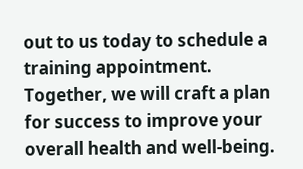out to us today to schedule a training appointment. Together, we will craft a plan for success to improve your overall health and well-being.